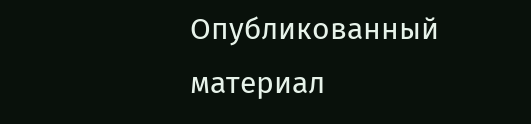Опубликованный материал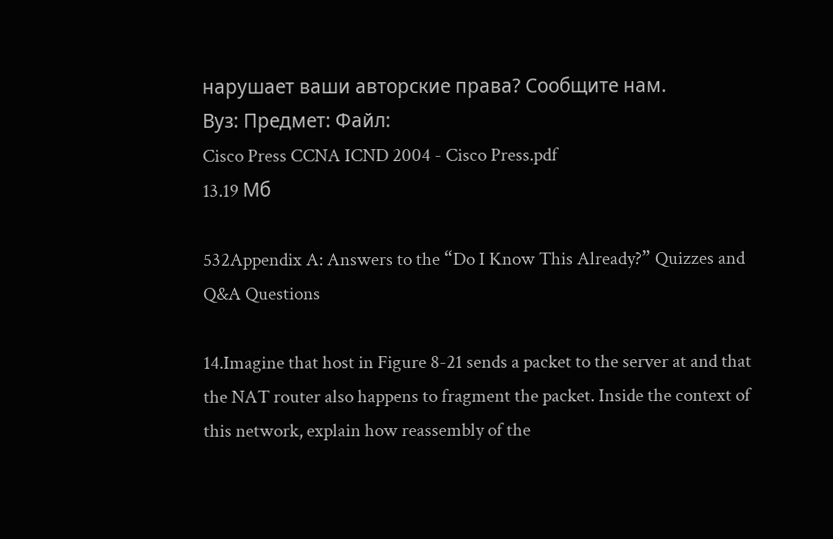нарушает ваши авторские права? Сообщите нам.
Вуз: Предмет: Файл:
Cisco Press CCNA ICND 2004 - Cisco Press.pdf
13.19 Mб

532Appendix A: Answers to the “Do I Know This Already?” Quizzes and Q&A Questions

14.Imagine that host in Figure 8-21 sends a packet to the server at and that the NAT router also happens to fragment the packet. Inside the context of this network, explain how reassembly of the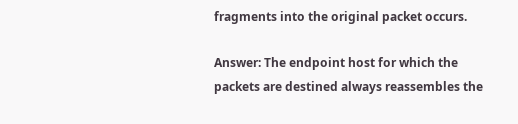fragments into the original packet occurs.

Answer: The endpoint host for which the packets are destined always reassembles the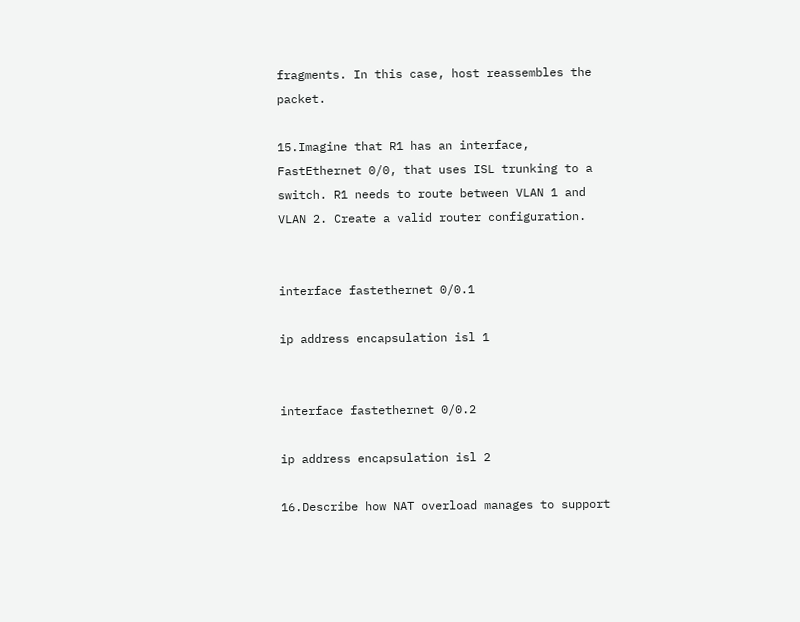fragments. In this case, host reassembles the packet.

15.Imagine that R1 has an interface, FastEthernet 0/0, that uses ISL trunking to a switch. R1 needs to route between VLAN 1 and VLAN 2. Create a valid router configuration.


interface fastethernet 0/0.1

ip address encapsulation isl 1


interface fastethernet 0/0.2

ip address encapsulation isl 2

16.Describe how NAT overload manages to support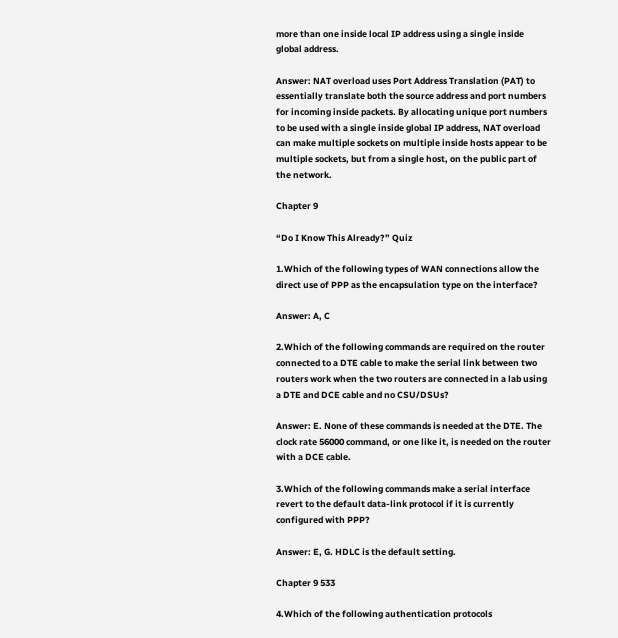more than one inside local IP address using a single inside global address.

Answer: NAT overload uses Port Address Translation (PAT) to essentially translate both the source address and port numbers for incoming inside packets. By allocating unique port numbers to be used with a single inside global IP address, NAT overload can make multiple sockets on multiple inside hosts appear to be multiple sockets, but from a single host, on the public part of the network.

Chapter 9

“Do I Know This Already?” Quiz

1.Which of the following types of WAN connections allow the direct use of PPP as the encapsulation type on the interface?

Answer: A, C

2.Which of the following commands are required on the router connected to a DTE cable to make the serial link between two routers work when the two routers are connected in a lab using a DTE and DCE cable and no CSU/DSUs?

Answer: E. None of these commands is needed at the DTE. The clock rate 56000 command, or one like it, is needed on the router with a DCE cable.

3.Which of the following commands make a serial interface revert to the default data-link protocol if it is currently configured with PPP?

Answer: E, G. HDLC is the default setting.

Chapter 9 533

4.Which of the following authentication protocols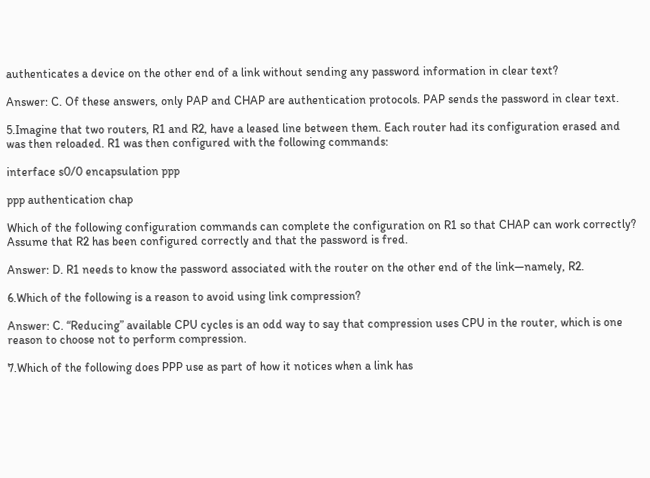authenticates a device on the other end of a link without sending any password information in clear text?

Answer: C. Of these answers, only PAP and CHAP are authentication protocols. PAP sends the password in clear text.

5.Imagine that two routers, R1 and R2, have a leased line between them. Each router had its configuration erased and was then reloaded. R1 was then configured with the following commands:

interface s0/0 encapsulation ppp

ppp authentication chap

Which of the following configuration commands can complete the configuration on R1 so that CHAP can work correctly? Assume that R2 has been configured correctly and that the password is fred.

Answer: D. R1 needs to know the password associated with the router on the other end of the link—namely, R2.

6.Which of the following is a reason to avoid using link compression?

Answer: C. “Reducing” available CPU cycles is an odd way to say that compression uses CPU in the router, which is one reason to choose not to perform compression.

7.Which of the following does PPP use as part of how it notices when a link has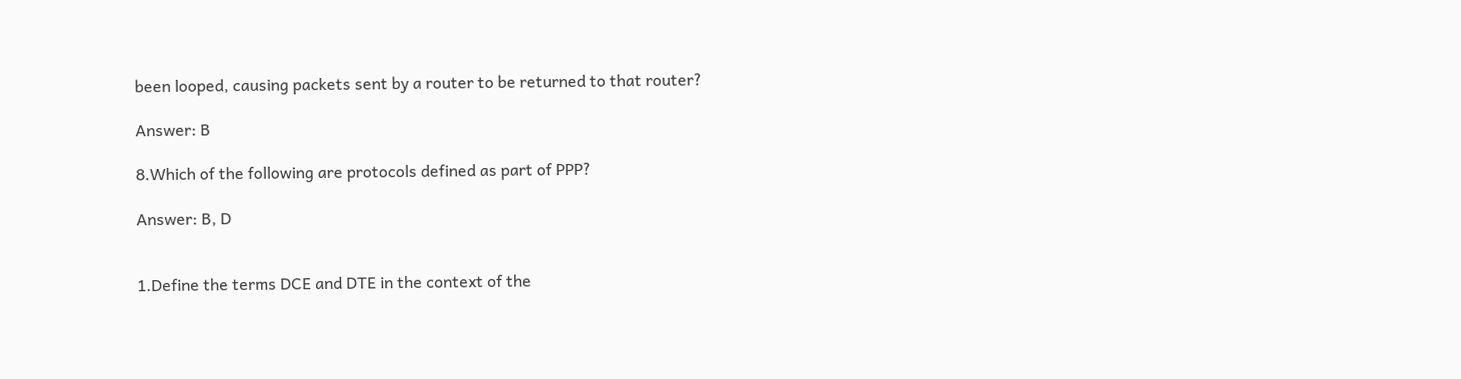been looped, causing packets sent by a router to be returned to that router?

Answer: B

8.Which of the following are protocols defined as part of PPP?

Answer: B, D


1.Define the terms DCE and DTE in the context of the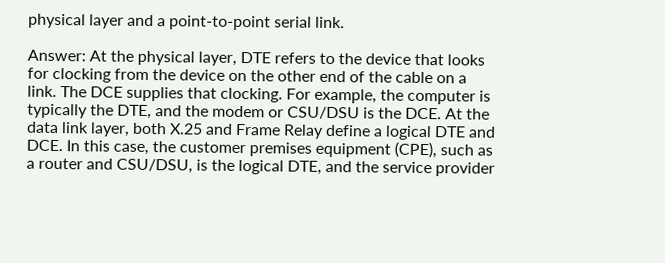physical layer and a point-to-point serial link.

Answer: At the physical layer, DTE refers to the device that looks for clocking from the device on the other end of the cable on a link. The DCE supplies that clocking. For example, the computer is typically the DTE, and the modem or CSU/DSU is the DCE. At the data link layer, both X.25 and Frame Relay define a logical DTE and DCE. In this case, the customer premises equipment (CPE), such as a router and CSU/DSU, is the logical DTE, and the service provider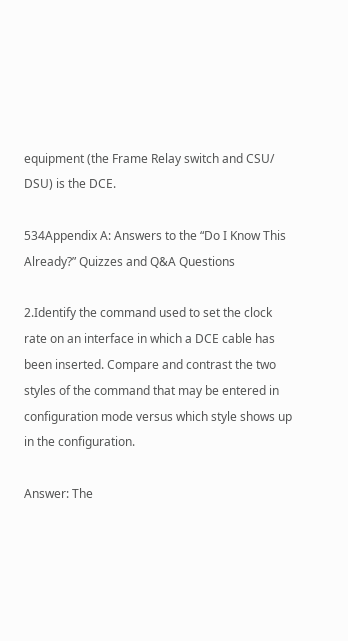equipment (the Frame Relay switch and CSU/ DSU) is the DCE.

534Appendix A: Answers to the “Do I Know This Already?” Quizzes and Q&A Questions

2.Identify the command used to set the clock rate on an interface in which a DCE cable has been inserted. Compare and contrast the two styles of the command that may be entered in configuration mode versus which style shows up in the configuration.

Answer: The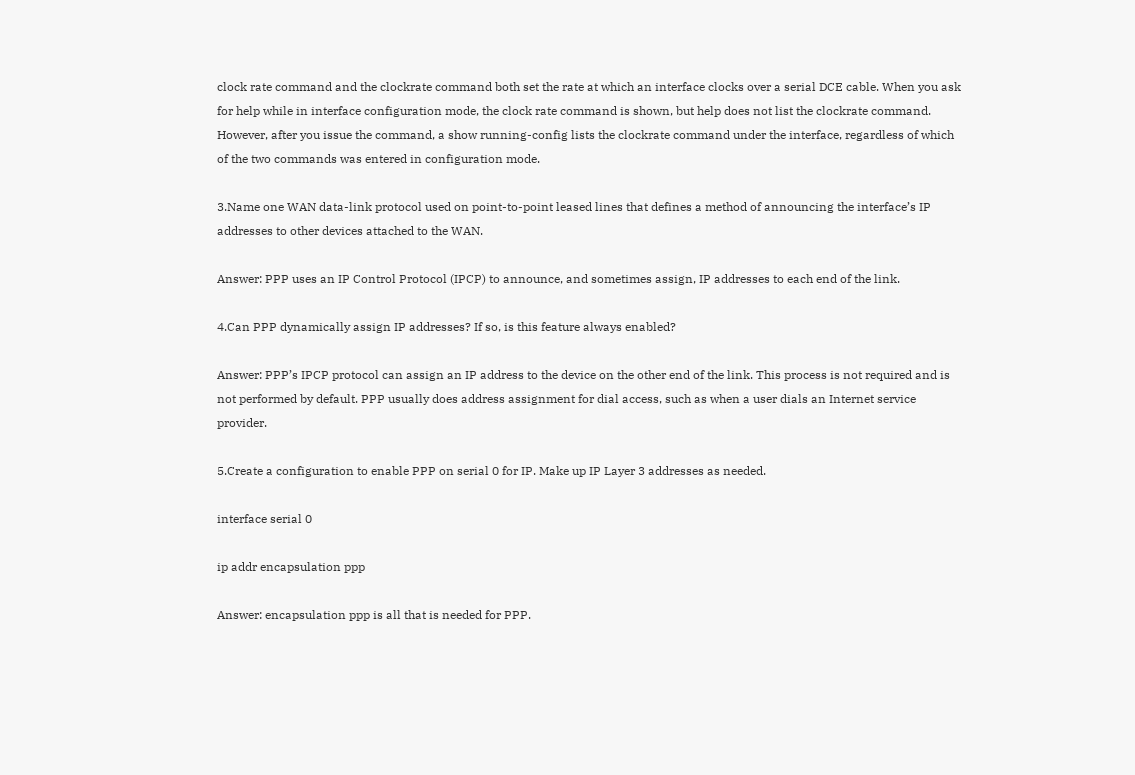clock rate command and the clockrate command both set the rate at which an interface clocks over a serial DCE cable. When you ask for help while in interface configuration mode, the clock rate command is shown, but help does not list the clockrate command. However, after you issue the command, a show running-config lists the clockrate command under the interface, regardless of which of the two commands was entered in configuration mode.

3.Name one WAN data-link protocol used on point-to-point leased lines that defines a method of announcing the interface’s IP addresses to other devices attached to the WAN.

Answer: PPP uses an IP Control Protocol (IPCP) to announce, and sometimes assign, IP addresses to each end of the link.

4.Can PPP dynamically assign IP addresses? If so, is this feature always enabled?

Answer: PPP’s IPCP protocol can assign an IP address to the device on the other end of the link. This process is not required and is not performed by default. PPP usually does address assignment for dial access, such as when a user dials an Internet service provider.

5.Create a configuration to enable PPP on serial 0 for IP. Make up IP Layer 3 addresses as needed.

interface serial 0

ip addr encapsulation ppp

Answer: encapsulation ppp is all that is needed for PPP.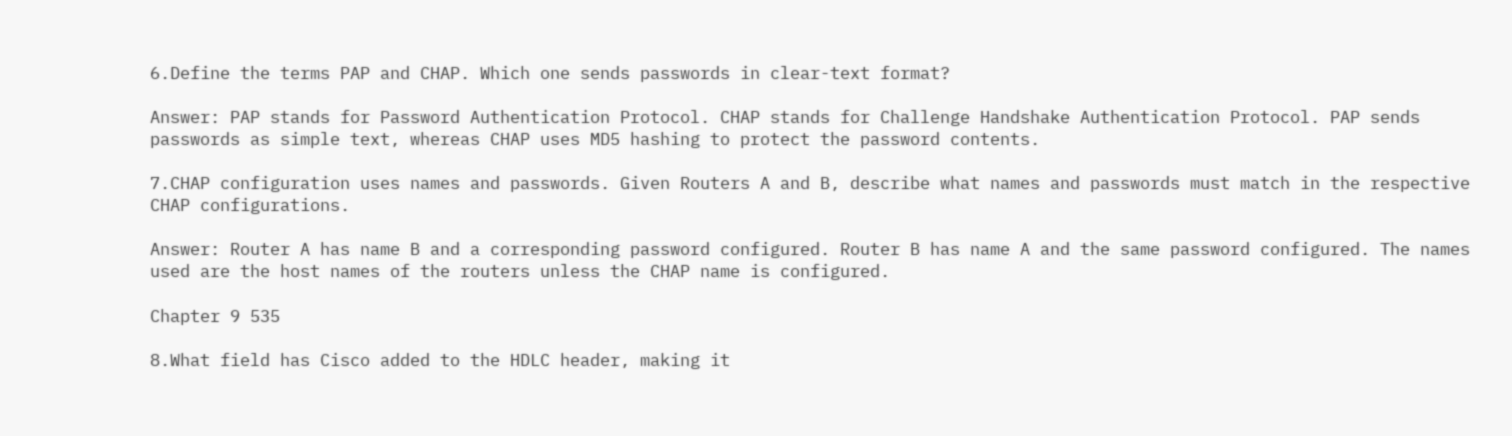6.Define the terms PAP and CHAP. Which one sends passwords in clear-text format?

Answer: PAP stands for Password Authentication Protocol. CHAP stands for Challenge Handshake Authentication Protocol. PAP sends passwords as simple text, whereas CHAP uses MD5 hashing to protect the password contents.

7.CHAP configuration uses names and passwords. Given Routers A and B, describe what names and passwords must match in the respective CHAP configurations.

Answer: Router A has name B and a corresponding password configured. Router B has name A and the same password configured. The names used are the host names of the routers unless the CHAP name is configured.

Chapter 9 535

8.What field has Cisco added to the HDLC header, making it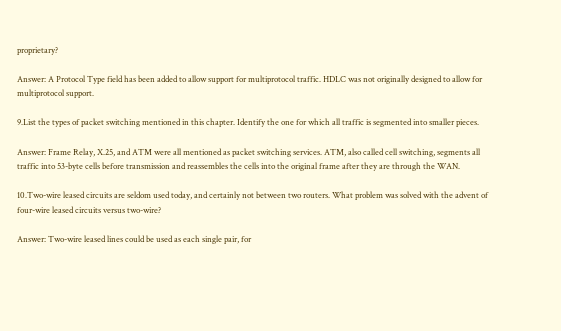proprietary?

Answer: A Protocol Type field has been added to allow support for multiprotocol traffic. HDLC was not originally designed to allow for multiprotocol support.

9.List the types of packet switching mentioned in this chapter. Identify the one for which all traffic is segmented into smaller pieces.

Answer: Frame Relay, X.25, and ATM were all mentioned as packet switching services. ATM, also called cell switching, segments all traffic into 53-byte cells before transmission and reassembles the cells into the original frame after they are through the WAN.

10.Two-wire leased circuits are seldom used today, and certainly not between two routers. What problem was solved with the advent of four-wire leased circuits versus two-wire?

Answer: Two-wire leased lines could be used as each single pair, for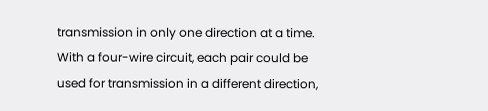transmission in only one direction at a time. With a four-wire circuit, each pair could be used for transmission in a different direction,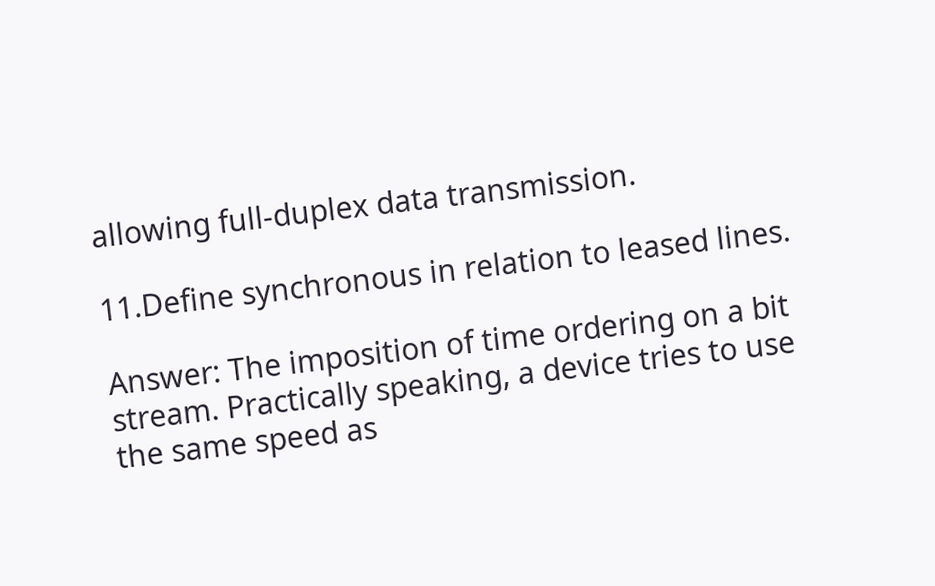allowing full-duplex data transmission.

11.Define synchronous in relation to leased lines.

Answer: The imposition of time ordering on a bit stream. Practically speaking, a device tries to use the same speed as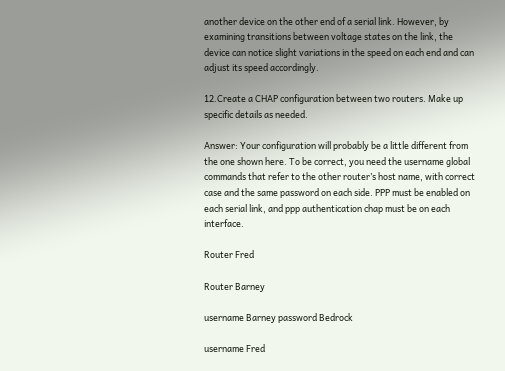another device on the other end of a serial link. However, by examining transitions between voltage states on the link, the device can notice slight variations in the speed on each end and can adjust its speed accordingly.

12.Create a CHAP configuration between two routers. Make up specific details as needed.

Answer: Your configuration will probably be a little different from the one shown here. To be correct, you need the username global commands that refer to the other router’s host name, with correct case and the same password on each side. PPP must be enabled on each serial link, and ppp authentication chap must be on each interface.

Router Fred

Router Barney

username Barney password Bedrock

username Fred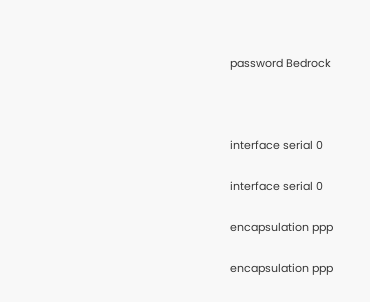password Bedrock



interface serial 0

interface serial 0

encapsulation ppp

encapsulation ppp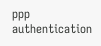ppp authentication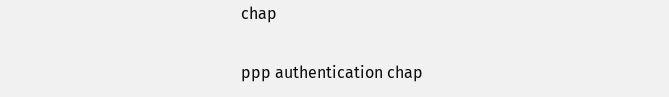chap

ppp authentication chap